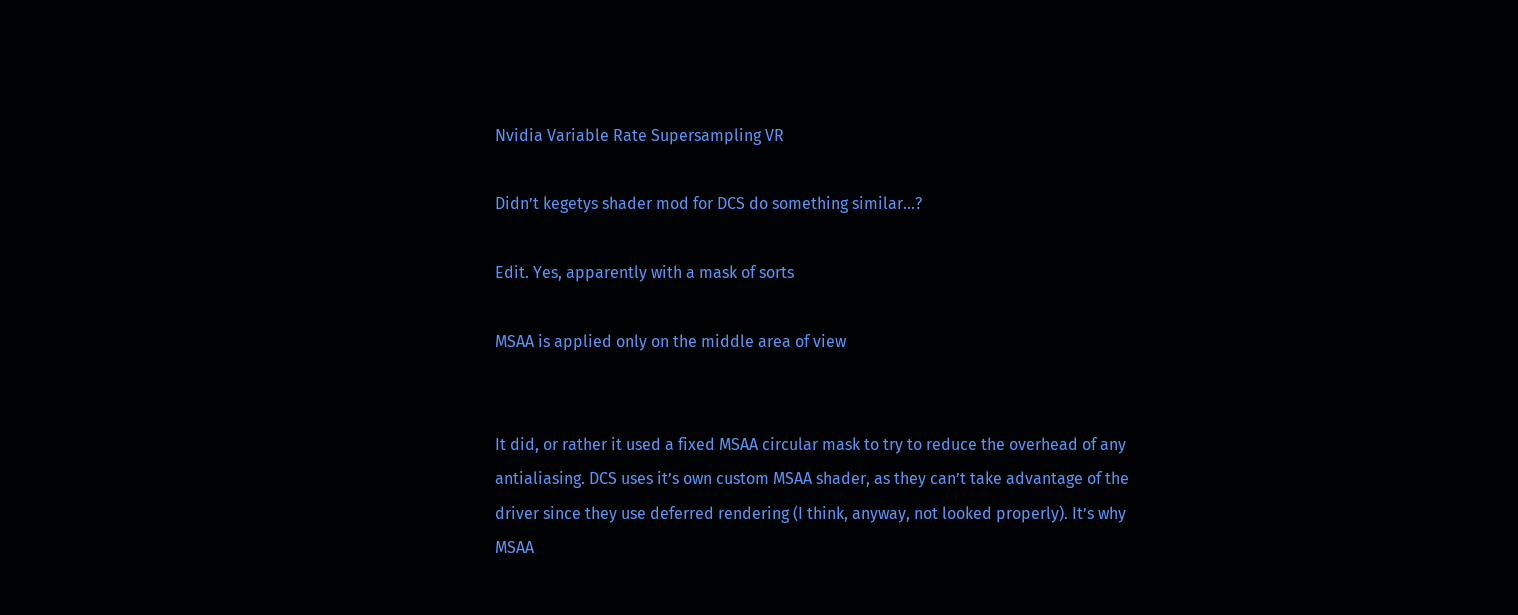Nvidia Variable Rate Supersampling VR

Didn’t kegetys shader mod for DCS do something similar…?

Edit. Yes, apparently with a mask of sorts

MSAA is applied only on the middle area of view


It did, or rather it used a fixed MSAA circular mask to try to reduce the overhead of any antialiasing. DCS uses it’s own custom MSAA shader, as they can’t take advantage of the driver since they use deferred rendering (I think, anyway, not looked properly). It’s why MSAA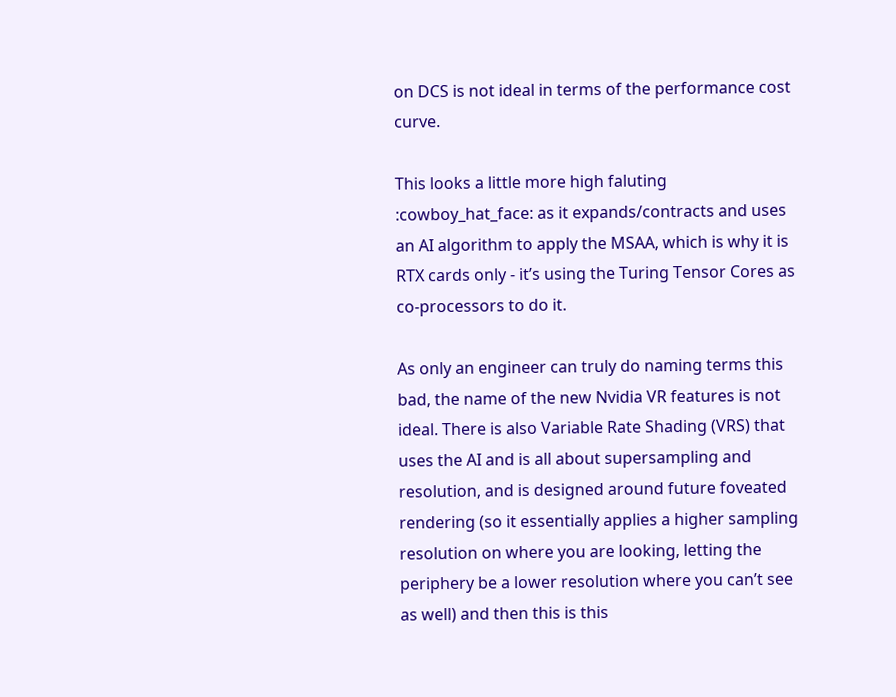on DCS is not ideal in terms of the performance cost curve.

This looks a little more high faluting :cowboy_hat_face: as it expands/contracts and uses an AI algorithm to apply the MSAA, which is why it is RTX cards only - it’s using the Turing Tensor Cores as co-processors to do it.

As only an engineer can truly do naming terms this bad, the name of the new Nvidia VR features is not ideal. There is also Variable Rate Shading (VRS) that uses the AI and is all about supersampling and resolution, and is designed around future foveated rendering (so it essentially applies a higher sampling resolution on where you are looking, letting the periphery be a lower resolution where you can’t see as well) and then this is this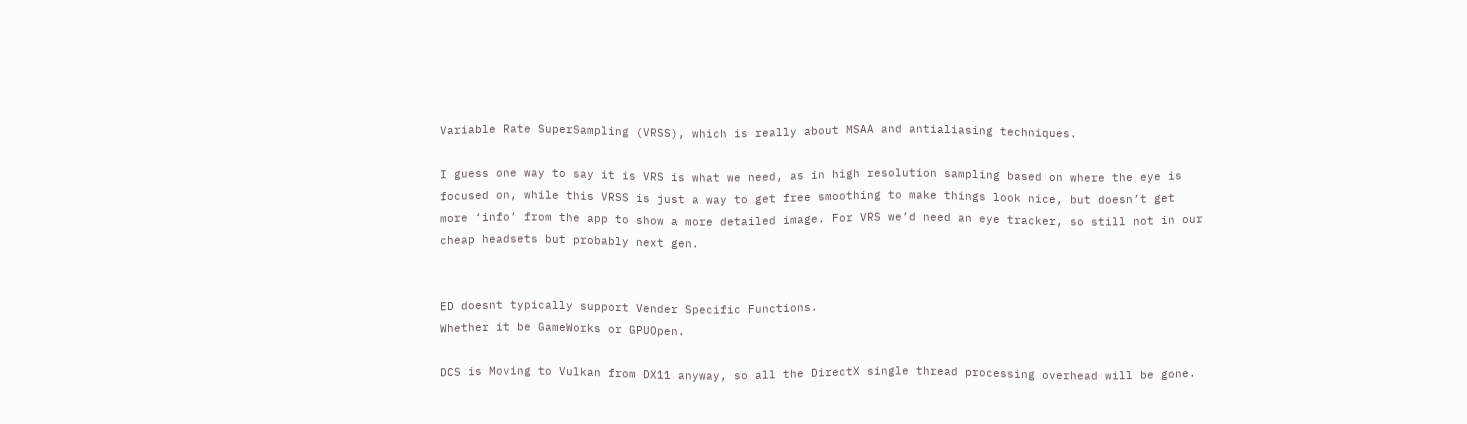Variable Rate SuperSampling (VRSS), which is really about MSAA and antialiasing techniques.

I guess one way to say it is VRS is what we need, as in high resolution sampling based on where the eye is focused on, while this VRSS is just a way to get free smoothing to make things look nice, but doesn’t get more ‘info’ from the app to show a more detailed image. For VRS we’d need an eye tracker, so still not in our cheap headsets but probably next gen.


ED doesnt typically support Vender Specific Functions.
Whether it be GameWorks or GPUOpen.

DCS is Moving to Vulkan from DX11 anyway, so all the DirectX single thread processing overhead will be gone.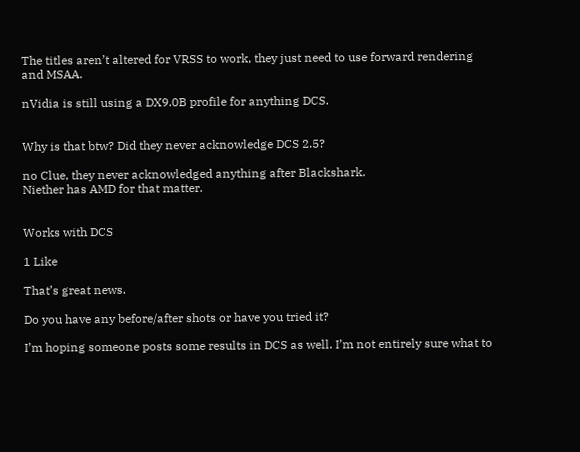The titles aren’t altered for VRSS to work, they just need to use forward rendering and MSAA.

nVidia is still using a DX9.0B profile for anything DCS.


Why is that btw? Did they never acknowledge DCS 2.5?

no Clue, they never acknowledged anything after Blackshark.
Niether has AMD for that matter.


Works with DCS

1 Like

That’s great news.

Do you have any before/after shots or have you tried it?

I’m hoping someone posts some results in DCS as well. I’m not entirely sure what to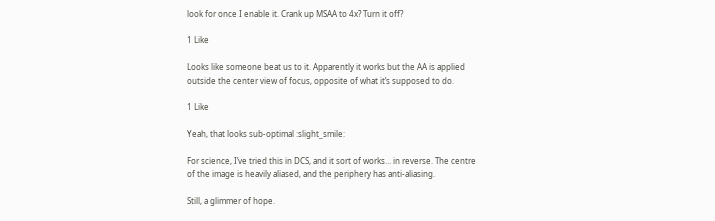look for once I enable it. Crank up MSAA to 4x? Turn it off?

1 Like

Looks like someone beat us to it. Apparently it works but the AA is applied outside the center view of focus, opposite of what it’s supposed to do.

1 Like

Yeah, that looks sub-optimal :slight_smile:

For science, I’ve tried this in DCS, and it sort of works… in reverse. The centre of the image is heavily aliased, and the periphery has anti-aliasing.

Still, a glimmer of hope.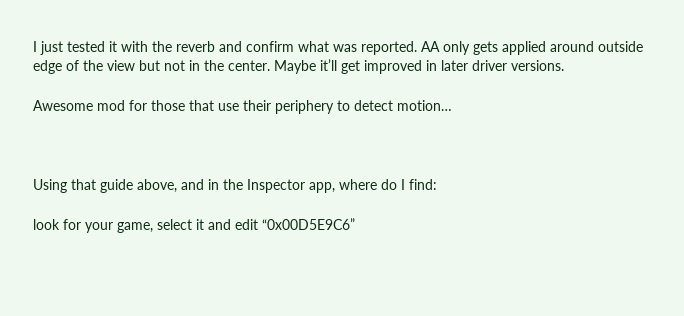I just tested it with the reverb and confirm what was reported. AA only gets applied around outside edge of the view but not in the center. Maybe it’ll get improved in later driver versions.

Awesome mod for those that use their periphery to detect motion…



Using that guide above, and in the Inspector app, where do I find:

look for your game, select it and edit “0x00D5E9C6”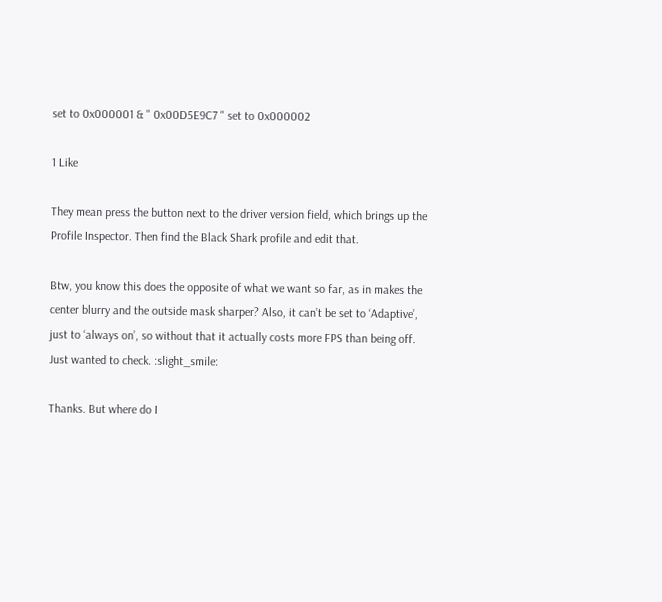set to 0x000001 & " 0x00D5E9C7 " set to 0x000002

1 Like

They mean press the button next to the driver version field, which brings up the Profile Inspector. Then find the Black Shark profile and edit that.

Btw, you know this does the opposite of what we want so far, as in makes the center blurry and the outside mask sharper? Also, it can’t be set to ‘Adaptive’, just to ‘always on’, so without that it actually costs more FPS than being off. Just wanted to check. :slight_smile:

Thanks. But where do I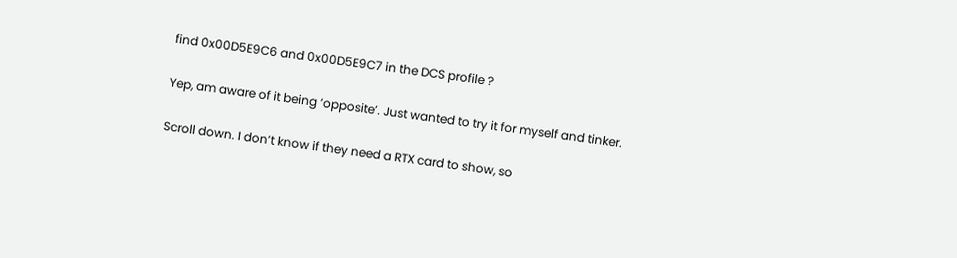find 0x00D5E9C6 and 0x00D5E9C7 in the DCS profile ?

Yep, am aware of it being ‘opposite’. Just wanted to try it for myself and tinker.

Scroll down. I don’t know if they need a RTX card to show, so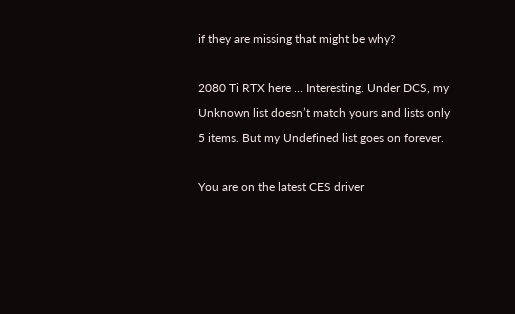if they are missing that might be why?

2080 Ti RTX here … Interesting. Under DCS, my Unknown list doesn’t match yours and lists only 5 items. But my Undefined list goes on forever.

You are on the latest CES driver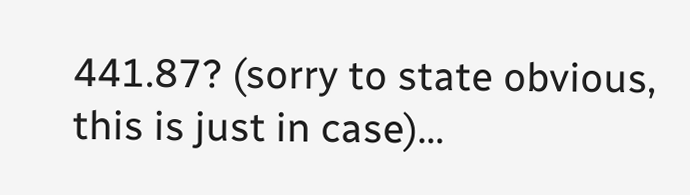441.87? (sorry to state obvious, this is just in case)…